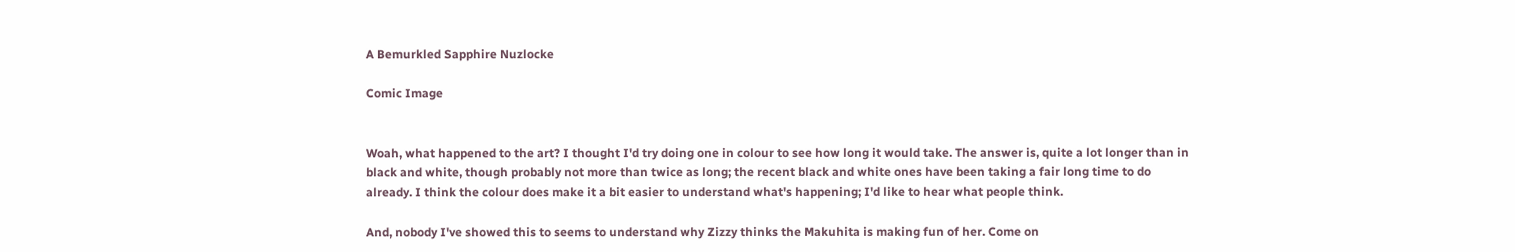A Bemurkled Sapphire Nuzlocke

Comic Image


Woah, what happened to the art? I thought I'd try doing one in colour to see how long it would take. The answer is, quite a lot longer than in black and white, though probably not more than twice as long; the recent black and white ones have been taking a fair long time to do already. I think the colour does make it a bit easier to understand what's happening; I'd like to hear what people think.

And, nobody I've showed this to seems to understand why Zizzy thinks the Makuhita is making fun of her. Come on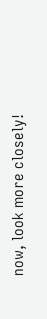now, look more closely!